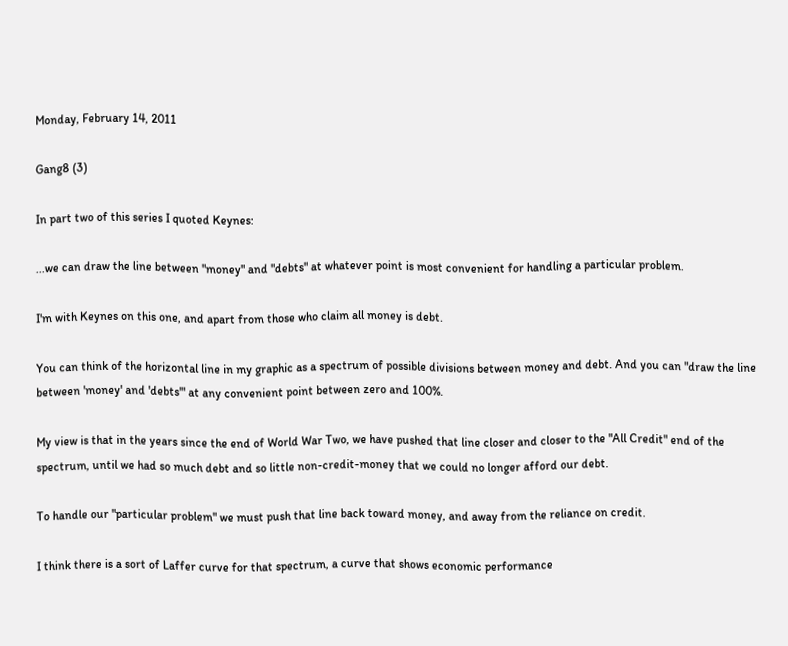Monday, February 14, 2011

Gang8 (3)

In part two of this series I quoted Keynes:

...we can draw the line between "money" and "debts" at whatever point is most convenient for handling a particular problem.

I'm with Keynes on this one, and apart from those who claim all money is debt.

You can think of the horizontal line in my graphic as a spectrum of possible divisions between money and debt. And you can "draw the line between 'money' and 'debts'" at any convenient point between zero and 100%.

My view is that in the years since the end of World War Two, we have pushed that line closer and closer to the "All Credit" end of the spectrum, until we had so much debt and so little non-credit-money that we could no longer afford our debt.

To handle our "particular problem" we must push that line back toward money, and away from the reliance on credit.

I think there is a sort of Laffer curve for that spectrum, a curve that shows economic performance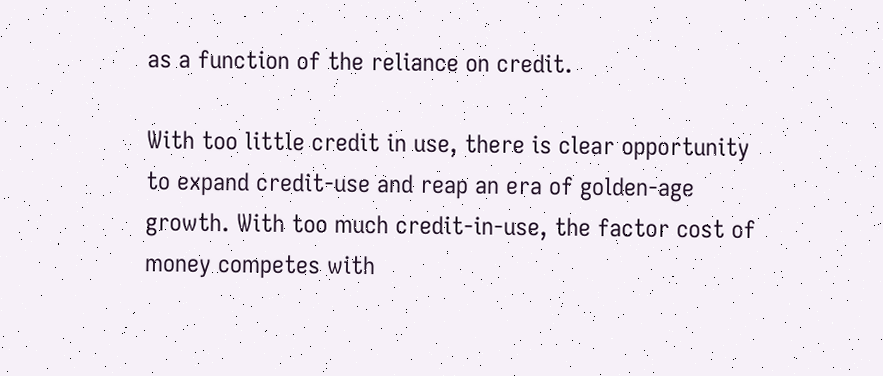as a function of the reliance on credit.

With too little credit in use, there is clear opportunity to expand credit-use and reap an era of golden-age growth. With too much credit-in-use, the factor cost of money competes with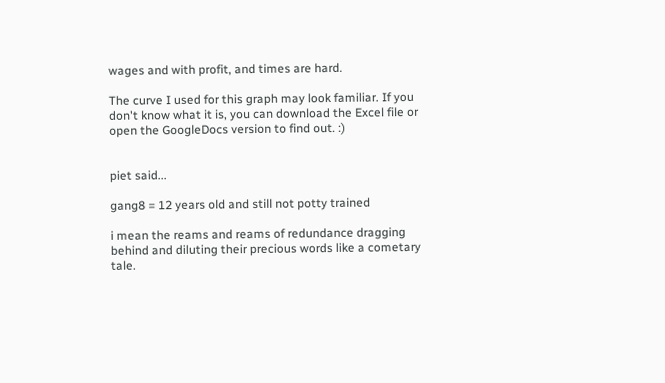wages and with profit, and times are hard.

The curve I used for this graph may look familiar. If you don't know what it is, you can download the Excel file or open the GoogleDocs version to find out. :)


piet said...

gang8 = 12 years old and still not potty trained

i mean the reams and reams of redundance dragging behind and diluting their precious words like a cometary tale.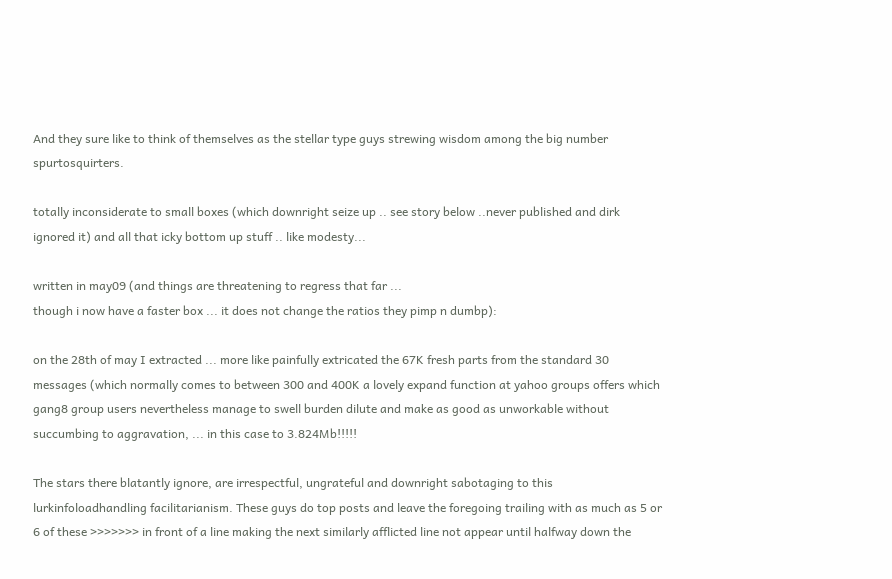And they sure like to think of themselves as the stellar type guys strewing wisdom among the big number spurtosquirters.

totally inconsiderate to small boxes (which downright seize up .. see story below ..never published and dirk ignored it) and all that icky bottom up stuff .. like modesty...

written in may09 (and things are threatening to regress that far ...
though i now have a faster box ... it does not change the ratios they pimp n dumbp):

on the 28th of may I extracted ... more like painfully extricated the 67K fresh parts from the standard 30 messages (which normally comes to between 300 and 400K a lovely expand function at yahoo groups offers which gang8 group users nevertheless manage to swell burden dilute and make as good as unworkable without succumbing to aggravation, ... in this case to 3.824Mb!!!!!

The stars there blatantly ignore, are irrespectful, ungrateful and downright sabotaging to this lurkinfoloadhandling facilitarianism. These guys do top posts and leave the foregoing trailing with as much as 5 or 6 of these >>>>>>> in front of a line making the next similarly afflicted line not appear until halfway down the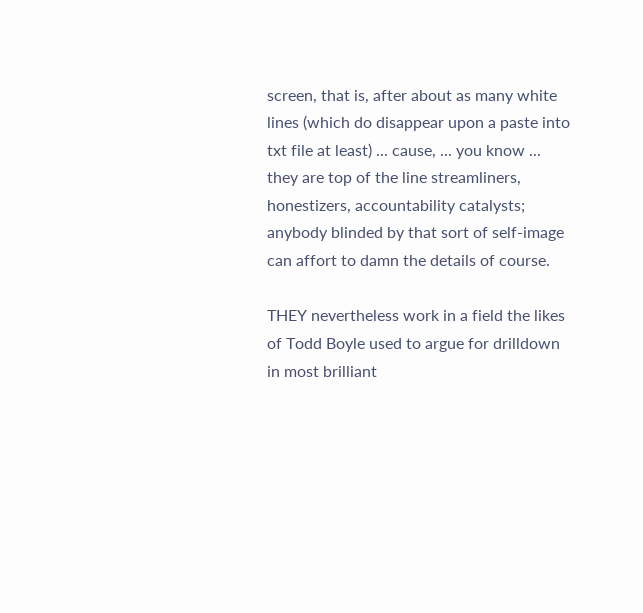screen, that is, after about as many white lines (which do disappear upon a paste into txt file at least) ... cause, ... you know ... they are top of the line streamliners, honestizers, accountability catalysts; anybody blinded by that sort of self-image can affort to damn the details of course.

THEY nevertheless work in a field the likes of Todd Boyle used to argue for drilldown in most brilliant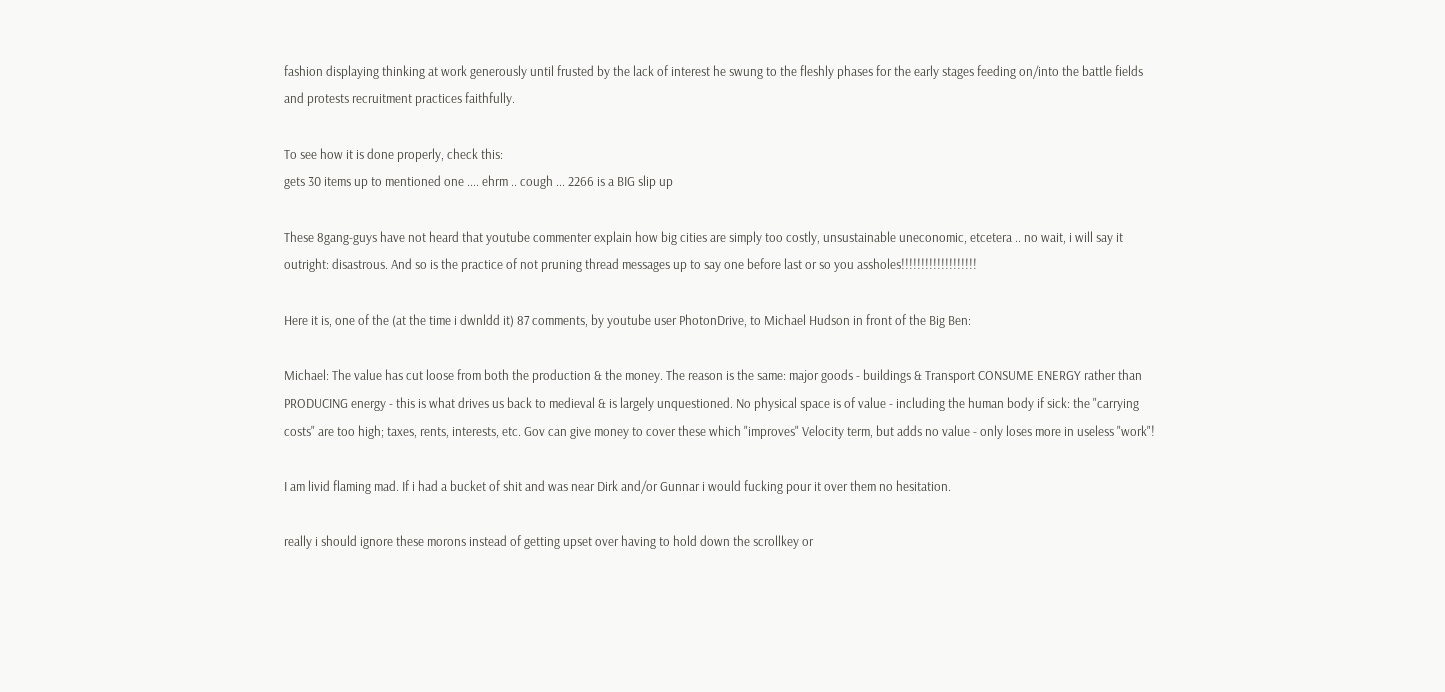fashion displaying thinking at work generously until frusted by the lack of interest he swung to the fleshly phases for the early stages feeding on/into the battle fields and protests recruitment practices faithfully.

To see how it is done properly, check this:
gets 30 items up to mentioned one .... ehrm .. cough ... 2266 is a BIG slip up

These 8gang-guys have not heard that youtube commenter explain how big cities are simply too costly, unsustainable uneconomic, etcetera .. no wait, i will say it outright: disastrous. And so is the practice of not pruning thread messages up to say one before last or so you assholes!!!!!!!!!!!!!!!!!!!

Here it is, one of the (at the time i dwnldd it) 87 comments, by youtube user PhotonDrive, to Michael Hudson in front of the Big Ben:

Michael: The value has cut loose from both the production & the money. The reason is the same: major goods - buildings & Transport CONSUME ENERGY rather than PRODUCING energy - this is what drives us back to medieval & is largely unquestioned. No physical space is of value - including the human body if sick: the "carrying costs" are too high; taxes, rents, interests, etc. Gov can give money to cover these which "improves" Velocity term, but adds no value - only loses more in useless "work"!

I am livid flaming mad. If i had a bucket of shit and was near Dirk and/or Gunnar i would fucking pour it over them no hesitation.

really i should ignore these morons instead of getting upset over having to hold down the scrollkey or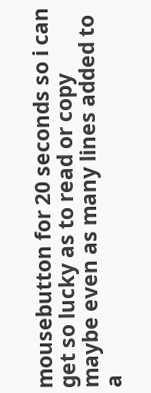mousebutton for 20 seconds so i can get so lucky as to read or copy maybe even as many lines added to a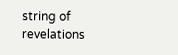string of revelations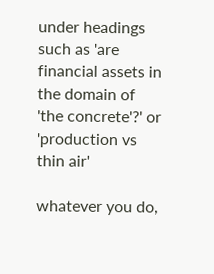under headings such as 'are financial assets in the domain of 'the concrete'?' or 'production vs thin air'

whatever you do,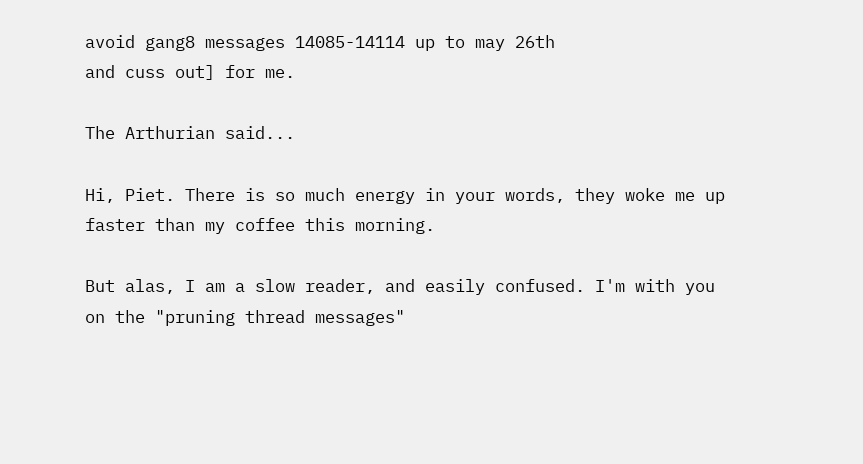avoid gang8 messages 14085-14114 up to may 26th
and cuss out] for me.

The Arthurian said...

Hi, Piet. There is so much energy in your words, they woke me up faster than my coffee this morning.

But alas, I am a slow reader, and easily confused. I'm with you on the "pruning thread messages"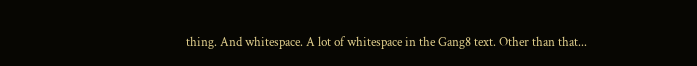thing. And whitespace. A lot of whitespace in the Gang8 text. Other than that...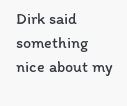Dirk said something nice about my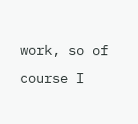work, so of course I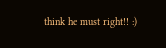think he must right!! :)